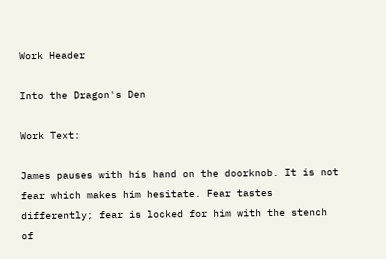Work Header

Into the Dragon's Den

Work Text:

James pauses with his hand on the doorknob. It is not fear which makes him hesitate. Fear tastes differently; fear is locked for him with the stench of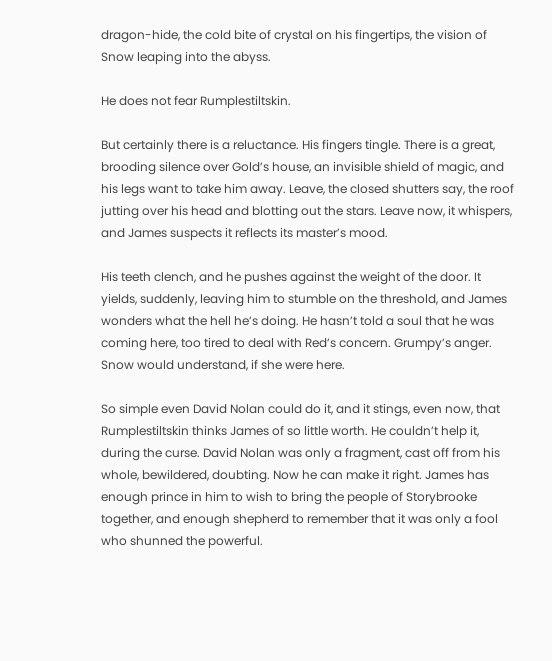dragon-hide, the cold bite of crystal on his fingertips, the vision of Snow leaping into the abyss.

He does not fear Rumplestiltskin.

But certainly there is a reluctance. His fingers tingle. There is a great, brooding silence over Gold’s house, an invisible shield of magic, and his legs want to take him away. Leave, the closed shutters say, the roof jutting over his head and blotting out the stars. Leave now, it whispers, and James suspects it reflects its master’s mood.

His teeth clench, and he pushes against the weight of the door. It yields, suddenly, leaving him to stumble on the threshold, and James wonders what the hell he’s doing. He hasn’t told a soul that he was coming here, too tired to deal with Red’s concern. Grumpy’s anger. Snow would understand, if she were here.

So simple even David Nolan could do it, and it stings, even now, that Rumplestiltskin thinks James of so little worth. He couldn’t help it, during the curse. David Nolan was only a fragment, cast off from his whole, bewildered, doubting. Now he can make it right. James has enough prince in him to wish to bring the people of Storybrooke together, and enough shepherd to remember that it was only a fool who shunned the powerful.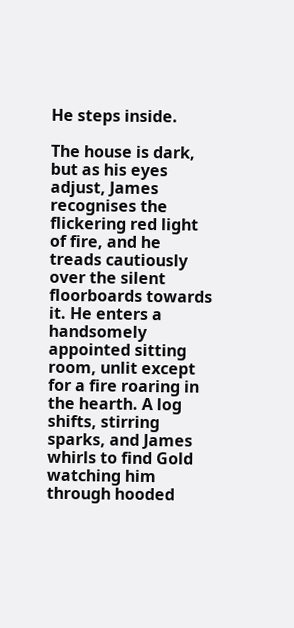He steps inside.

The house is dark, but as his eyes adjust, James recognises the flickering red light of fire, and he treads cautiously over the silent floorboards towards it. He enters a handsomely appointed sitting room, unlit except for a fire roaring in the hearth. A log shifts, stirring sparks, and James whirls to find Gold watching him through hooded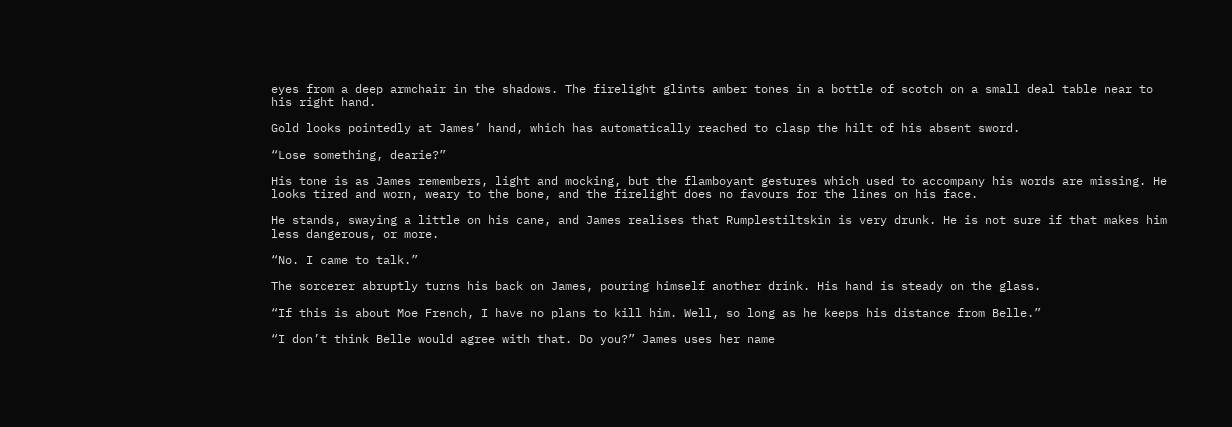eyes from a deep armchair in the shadows. The firelight glints amber tones in a bottle of scotch on a small deal table near to his right hand.

Gold looks pointedly at James’ hand, which has automatically reached to clasp the hilt of his absent sword.

“Lose something, dearie?”

His tone is as James remembers, light and mocking, but the flamboyant gestures which used to accompany his words are missing. He looks tired and worn, weary to the bone, and the firelight does no favours for the lines on his face.

He stands, swaying a little on his cane, and James realises that Rumplestiltskin is very drunk. He is not sure if that makes him less dangerous, or more.

“No. I came to talk.”

The sorcerer abruptly turns his back on James, pouring himself another drink. His hand is steady on the glass.

“If this is about Moe French, I have no plans to kill him. Well, so long as he keeps his distance from Belle.”

“I don’t think Belle would agree with that. Do you?” James uses her name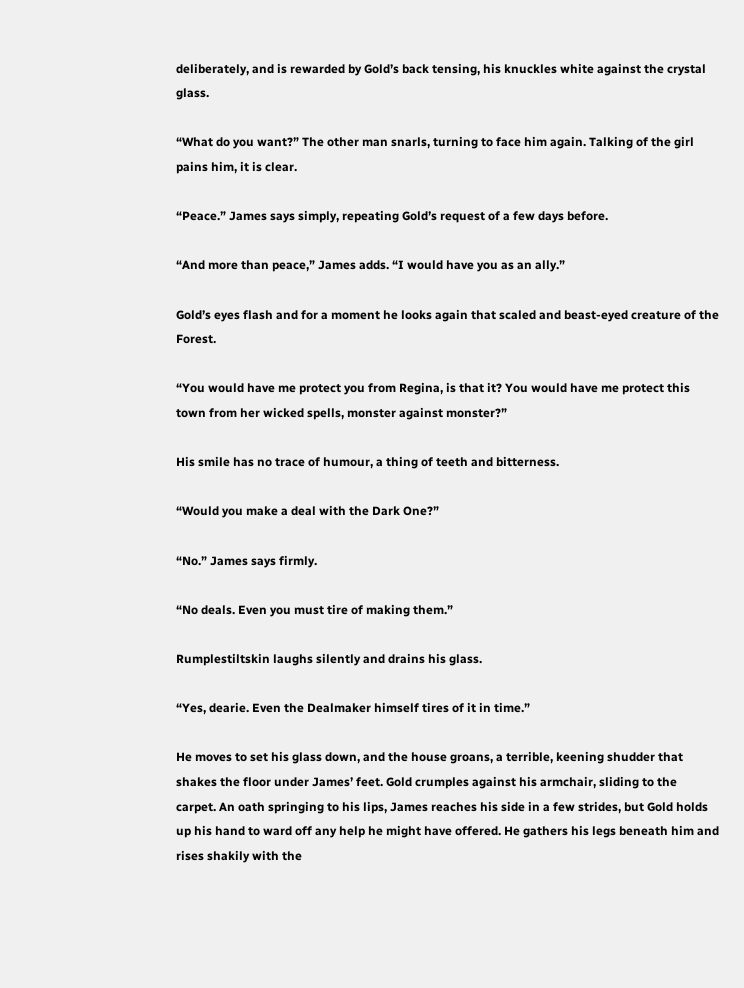deliberately, and is rewarded by Gold’s back tensing, his knuckles white against the crystal glass.

“What do you want?” The other man snarls, turning to face him again. Talking of the girl pains him, it is clear.

“Peace.” James says simply, repeating Gold’s request of a few days before.

“And more than peace,” James adds. “I would have you as an ally.”

Gold’s eyes flash and for a moment he looks again that scaled and beast-eyed creature of the Forest.

“You would have me protect you from Regina, is that it? You would have me protect this town from her wicked spells, monster against monster?”

His smile has no trace of humour, a thing of teeth and bitterness.

“Would you make a deal with the Dark One?”

“No.” James says firmly.

“No deals. Even you must tire of making them.”

Rumplestiltskin laughs silently and drains his glass.

“Yes, dearie. Even the Dealmaker himself tires of it in time.”

He moves to set his glass down, and the house groans, a terrible, keening shudder that shakes the floor under James’ feet. Gold crumples against his armchair, sliding to the carpet. An oath springing to his lips, James reaches his side in a few strides, but Gold holds up his hand to ward off any help he might have offered. He gathers his legs beneath him and rises shakily with the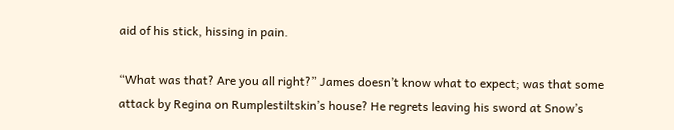aid of his stick, hissing in pain.

“What was that? Are you all right?” James doesn’t know what to expect; was that some attack by Regina on Rumplestiltskin’s house? He regrets leaving his sword at Snow’s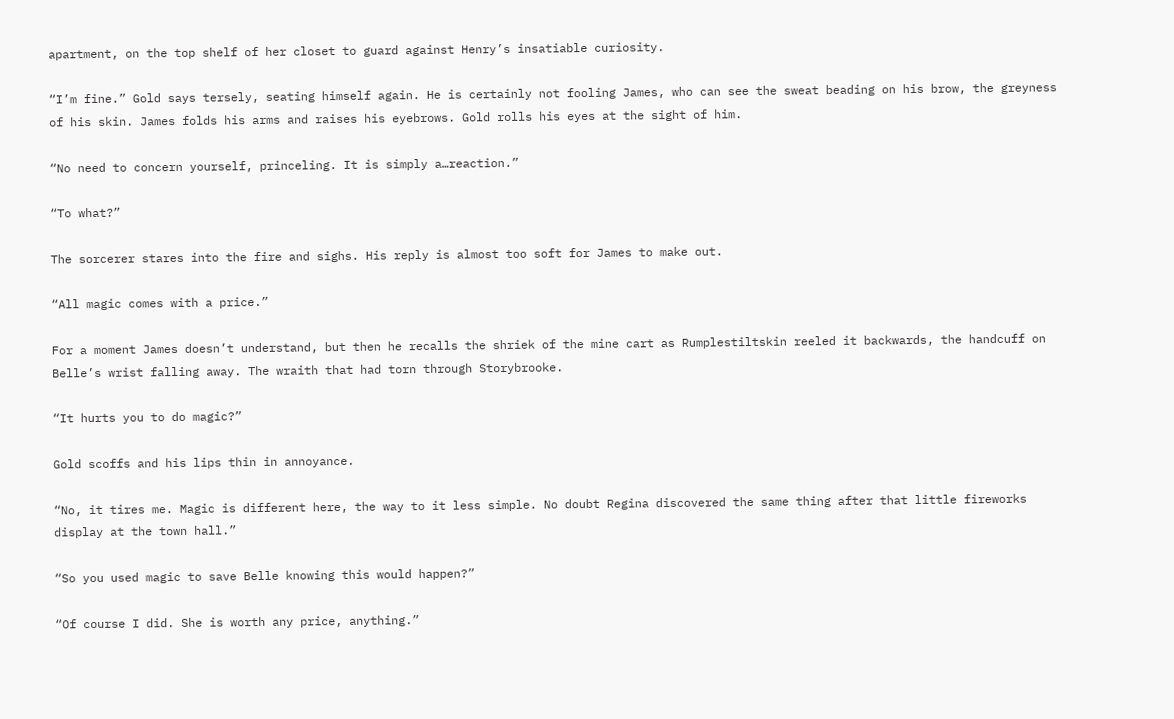apartment, on the top shelf of her closet to guard against Henry’s insatiable curiosity.

“I’m fine.” Gold says tersely, seating himself again. He is certainly not fooling James, who can see the sweat beading on his brow, the greyness of his skin. James folds his arms and raises his eyebrows. Gold rolls his eyes at the sight of him.

“No need to concern yourself, princeling. It is simply a…reaction.”

“To what?”

The sorcerer stares into the fire and sighs. His reply is almost too soft for James to make out.

“All magic comes with a price.”

For a moment James doesn’t understand, but then he recalls the shriek of the mine cart as Rumplestiltskin reeled it backwards, the handcuff on Belle’s wrist falling away. The wraith that had torn through Storybrooke.

“It hurts you to do magic?”

Gold scoffs and his lips thin in annoyance.

“No, it tires me. Magic is different here, the way to it less simple. No doubt Regina discovered the same thing after that little fireworks display at the town hall.”

“So you used magic to save Belle knowing this would happen?”

“Of course I did. She is worth any price, anything.”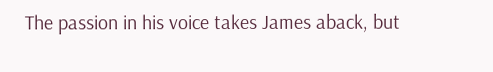The passion in his voice takes James aback, but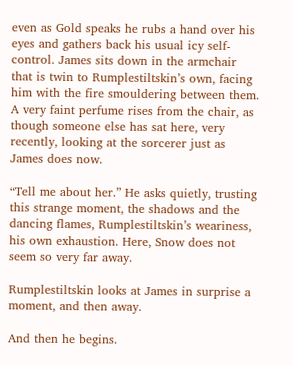even as Gold speaks he rubs a hand over his eyes and gathers back his usual icy self-control. James sits down in the armchair that is twin to Rumplestiltskin’s own, facing him with the fire smouldering between them. A very faint perfume rises from the chair, as though someone else has sat here, very recently, looking at the sorcerer just as James does now.

“Tell me about her.” He asks quietly, trusting this strange moment, the shadows and the dancing flames, Rumplestiltskin’s weariness, his own exhaustion. Here, Snow does not seem so very far away.

Rumplestiltskin looks at James in surprise a moment, and then away.

And then he begins.